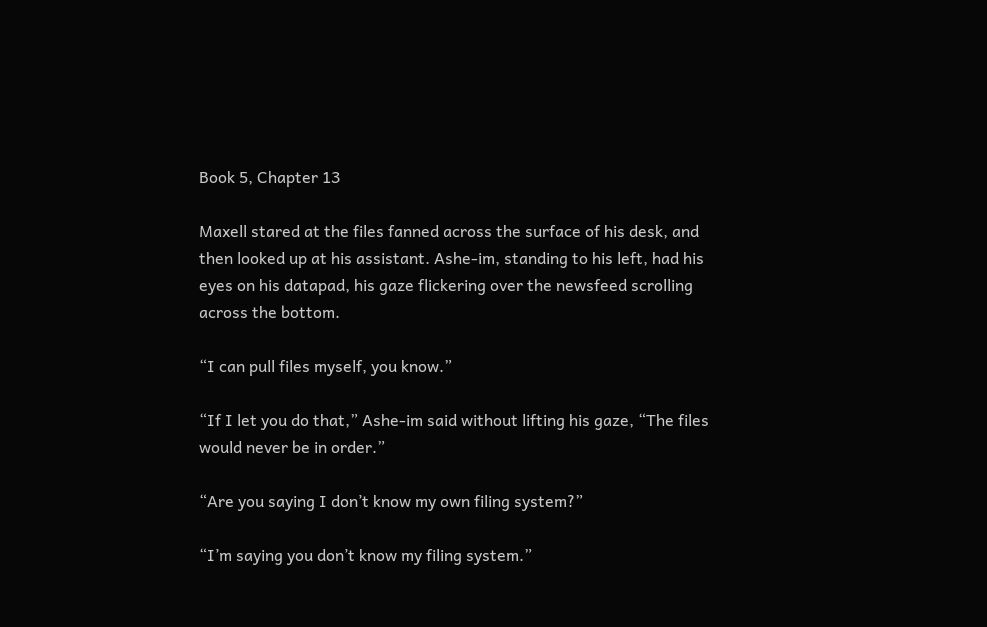Book 5, Chapter 13

Maxell stared at the files fanned across the surface of his desk, and then looked up at his assistant. Ashe-im, standing to his left, had his eyes on his datapad, his gaze flickering over the newsfeed scrolling across the bottom.

“I can pull files myself, you know.”

“If I let you do that,” Ashe-im said without lifting his gaze, “The files would never be in order.”

“Are you saying I don’t know my own filing system?”

“I’m saying you don’t know my filing system.”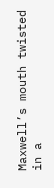Maxwell’s mouth twisted in a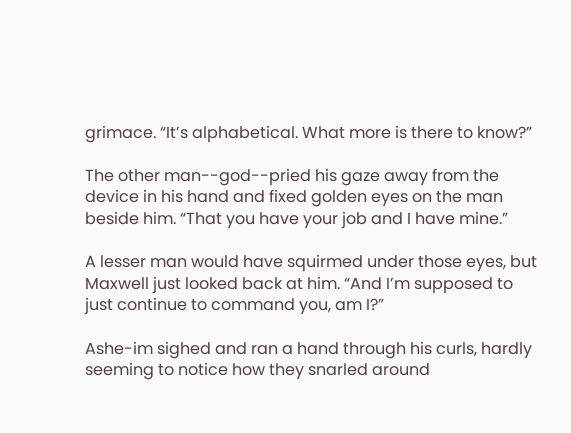grimace. “It’s alphabetical. What more is there to know?”

The other man--god--pried his gaze away from the device in his hand and fixed golden eyes on the man beside him. “That you have your job and I have mine.”

A lesser man would have squirmed under those eyes, but Maxwell just looked back at him. “And I’m supposed to just continue to command you, am I?”

Ashe-im sighed and ran a hand through his curls, hardly seeming to notice how they snarled around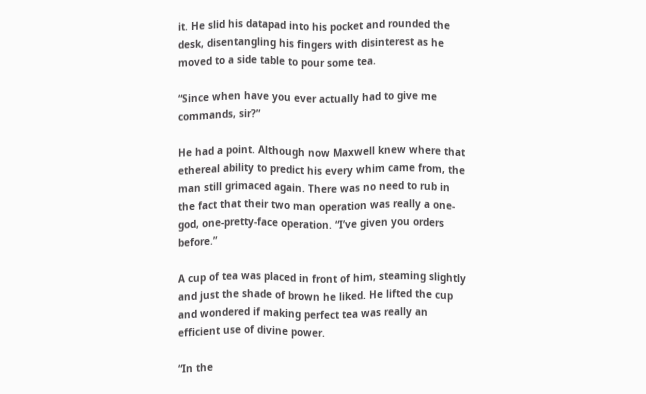it. He slid his datapad into his pocket and rounded the desk, disentangling his fingers with disinterest as he moved to a side table to pour some tea.

“Since when have you ever actually had to give me commands, sir?”

He had a point. Although now Maxwell knew where that ethereal ability to predict his every whim came from, the man still grimaced again. There was no need to rub in the fact that their two man operation was really a one-god, one-pretty-face operation. “I’ve given you orders before.”

A cup of tea was placed in front of him, steaming slightly and just the shade of brown he liked. He lifted the cup and wondered if making perfect tea was really an efficient use of divine power.

“In the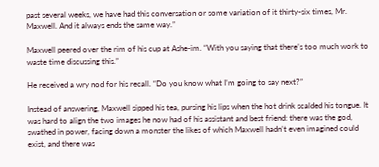past several weeks, we have had this conversation or some variation of it thirty-six times, Mr. Maxwell. And it always ends the same way.”

Maxwell peered over the rim of his cup at Ashe-im. “With you saying that there’s too much work to waste time discussing this.”

He received a wry nod for his recall. “Do you know what I’m going to say next?”

Instead of answering, Maxwell sipped his tea, pursing his lips when the hot drink scalded his tongue. It was hard to align the two images he now had of his assistant and best friend: there was the god, swathed in power, facing down a monster the likes of which Maxwell hadn’t even imagined could exist, and there was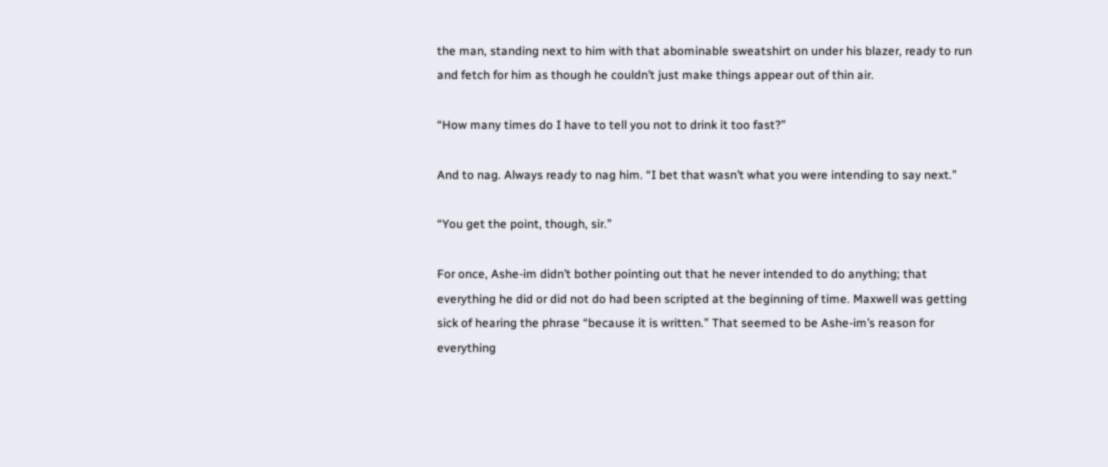the man, standing next to him with that abominable sweatshirt on under his blazer, ready to run and fetch for him as though he couldn’t just make things appear out of thin air.

“How many times do I have to tell you not to drink it too fast?”

And to nag. Always ready to nag him. “I bet that wasn’t what you were intending to say next.”

“You get the point, though, sir.”

For once, Ashe-im didn’t bother pointing out that he never intended to do anything; that everything he did or did not do had been scripted at the beginning of time. Maxwell was getting sick of hearing the phrase “because it is written.” That seemed to be Ashe-im’s reason for everything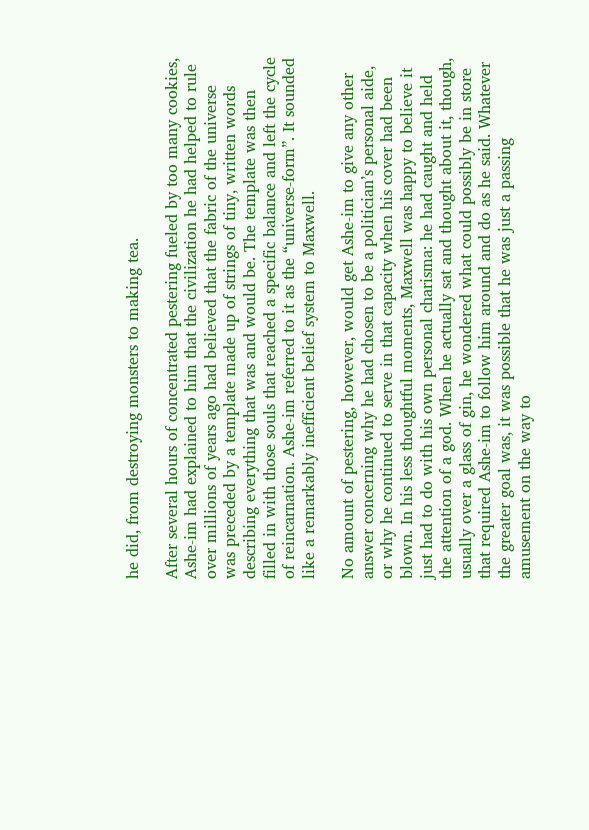he did, from destroying monsters to making tea.

After several hours of concentrated pestering fueled by too many cookies, Ashe-im had explained to him that the civilization he had helped to rule over millions of years ago had believed that the fabric of the universe was preceded by a template made up of strings of tiny, written words describing everything that was and would be. The template was then filled in with those souls that reached a specific balance and left the cycle of reincarnation. Ashe-im referred to it as the “universe-form”. It sounded like a remarkably inefficient belief system to Maxwell.

No amount of pestering, however, would get Ashe-im to give any other answer concerning why he had chosen to be a politician’s personal aide, or why he continued to serve in that capacity when his cover had been blown. In his less thoughtful moments, Maxwell was happy to believe it just had to do with his own personal charisma: he had caught and held the attention of a god. When he actually sat and thought about it, though, usually over a glass of gin, he wondered what could possibly be in store that required Ashe-im to follow him around and do as he said. Whatever the greater goal was, it was possible that he was just a passing amusement on the way to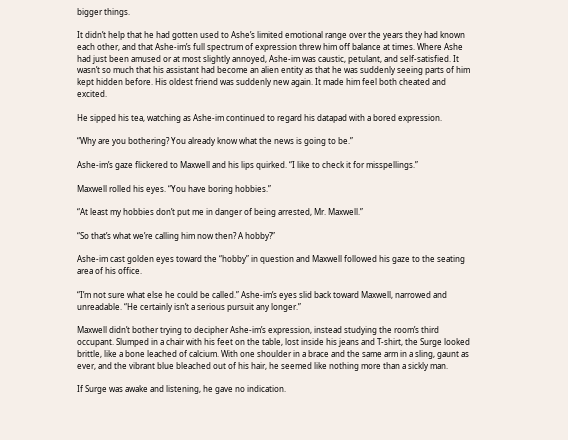bigger things.

It didn’t help that he had gotten used to Ashe’s limited emotional range over the years they had known each other, and that Ashe-im’s full spectrum of expression threw him off balance at times. Where Ashe had just been amused or at most slightly annoyed, Ashe-im was caustic, petulant, and self-satisfied. It wasn’t so much that his assistant had become an alien entity as that he was suddenly seeing parts of him kept hidden before. His oldest friend was suddenly new again. It made him feel both cheated and excited.

He sipped his tea, watching as Ashe-im continued to regard his datapad with a bored expression.

“Why are you bothering? You already know what the news is going to be.”

Ashe-im’s gaze flickered to Maxwell and his lips quirked. “I like to check it for misspellings.”

Maxwell rolled his eyes. “You have boring hobbies.”

“At least my hobbies don’t put me in danger of being arrested, Mr. Maxwell.”

“So that’s what we’re calling him now then? A hobby?”

Ashe-im cast golden eyes toward the “hobby” in question and Maxwell followed his gaze to the seating area of his office.

“I’m not sure what else he could be called.” Ashe-im’s eyes slid back toward Maxwell, narrowed and unreadable. “He certainly isn’t a serious pursuit any longer.”

Maxwell didn’t bother trying to decipher Ashe-im’s expression, instead studying the room’s third occupant. Slumped in a chair with his feet on the table, lost inside his jeans and T-shirt, the Surge looked brittle, like a bone leached of calcium. With one shoulder in a brace and the same arm in a sling, gaunt as ever, and the vibrant blue bleached out of his hair, he seemed like nothing more than a sickly man.

If Surge was awake and listening, he gave no indication.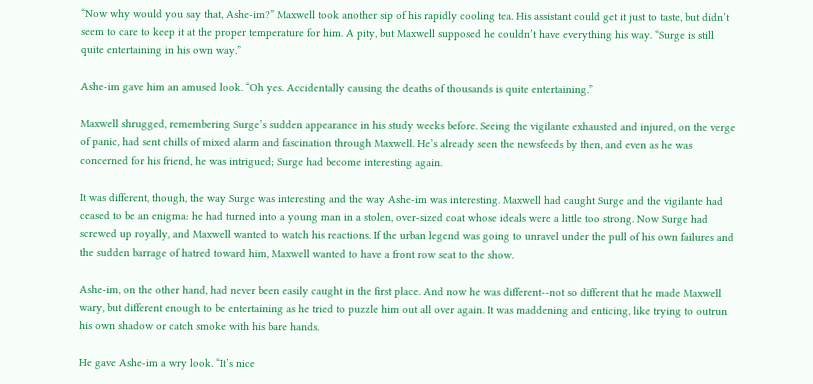“Now why would you say that, Ashe-im?” Maxwell took another sip of his rapidly cooling tea. His assistant could get it just to taste, but didn’t seem to care to keep it at the proper temperature for him. A pity, but Maxwell supposed he couldn’t have everything his way. “Surge is still quite entertaining in his own way.”

Ashe-im gave him an amused look. “Oh yes. Accidentally causing the deaths of thousands is quite entertaining.”

Maxwell shrugged, remembering Surge’s sudden appearance in his study weeks before. Seeing the vigilante exhausted and injured, on the verge of panic, had sent chills of mixed alarm and fascination through Maxwell. He’s already seen the newsfeeds by then, and even as he was concerned for his friend, he was intrigued; Surge had become interesting again.

It was different, though, the way Surge was interesting and the way Ashe-im was interesting. Maxwell had caught Surge and the vigilante had ceased to be an enigma: he had turned into a young man in a stolen, over-sized coat whose ideals were a little too strong. Now Surge had screwed up royally, and Maxwell wanted to watch his reactions. If the urban legend was going to unravel under the pull of his own failures and the sudden barrage of hatred toward him, Maxwell wanted to have a front row seat to the show.

Ashe-im, on the other hand, had never been easily caught in the first place. And now he was different--not so different that he made Maxwell wary, but different enough to be entertaining as he tried to puzzle him out all over again. It was maddening and enticing, like trying to outrun his own shadow or catch smoke with his bare hands.

He gave Ashe-im a wry look. “It’s nice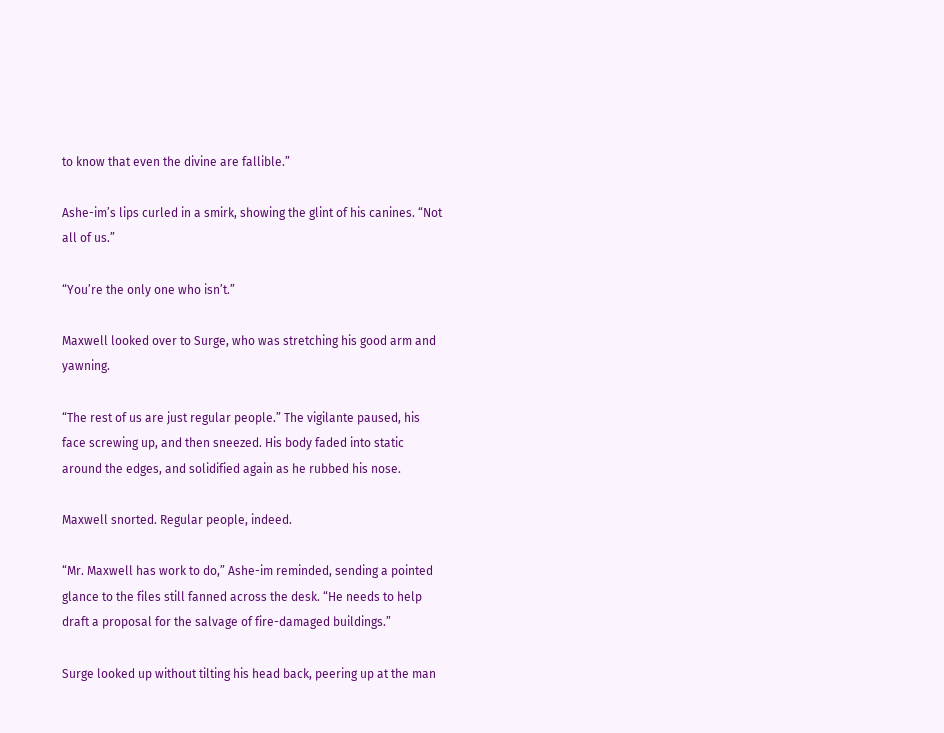to know that even the divine are fallible.”

Ashe-im’s lips curled in a smirk, showing the glint of his canines. “Not all of us.”

“You’re the only one who isn’t.”

Maxwell looked over to Surge, who was stretching his good arm and yawning.

“The rest of us are just regular people.” The vigilante paused, his face screwing up, and then sneezed. His body faded into static around the edges, and solidified again as he rubbed his nose.

Maxwell snorted. Regular people, indeed.

“Mr. Maxwell has work to do,” Ashe-im reminded, sending a pointed glance to the files still fanned across the desk. “He needs to help draft a proposal for the salvage of fire-damaged buildings.”

Surge looked up without tilting his head back, peering up at the man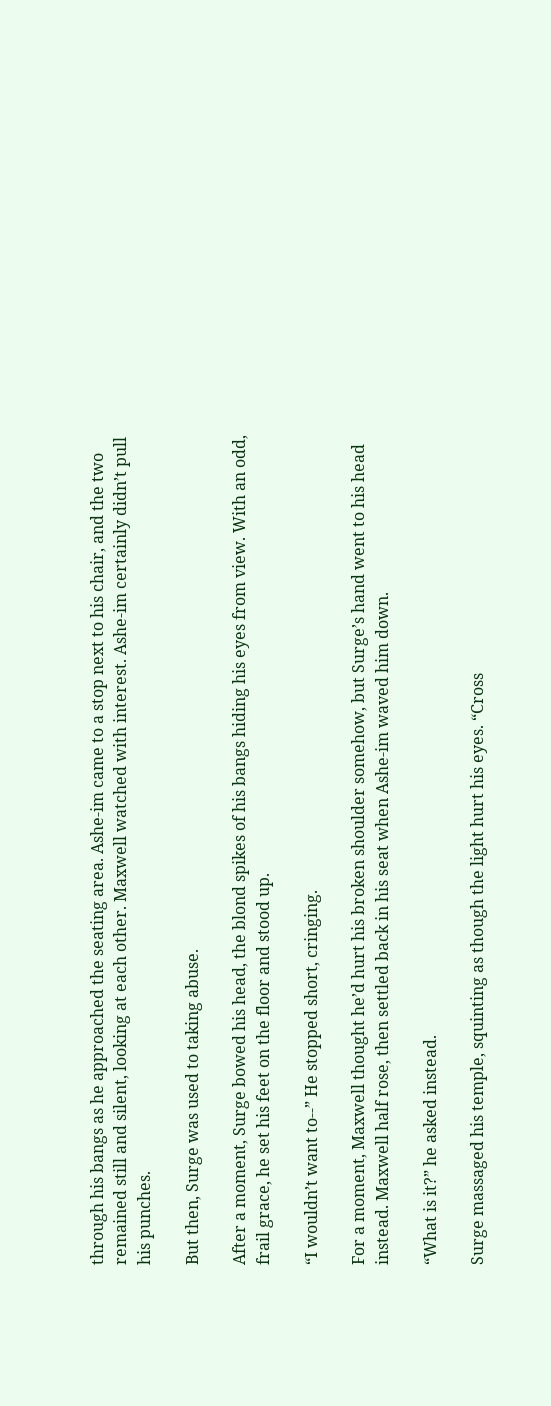through his bangs as he approached the seating area. Ashe-im came to a stop next to his chair, and the two remained still and silent, looking at each other. Maxwell watched with interest. Ashe-im certainly didn’t pull his punches.

But then, Surge was used to taking abuse.

After a moment, Surge bowed his head, the blond spikes of his bangs hiding his eyes from view. With an odd, frail grace, he set his feet on the floor and stood up.

“I wouldn’t want to--” He stopped short, cringing.

For a moment, Maxwell thought he’d hurt his broken shoulder somehow, but Surge’s hand went to his head instead. Maxwell half rose, then settled back in his seat when Ashe-im waved him down.

“What is it?” he asked instead.

Surge massaged his temple, squinting as though the light hurt his eyes. “Cross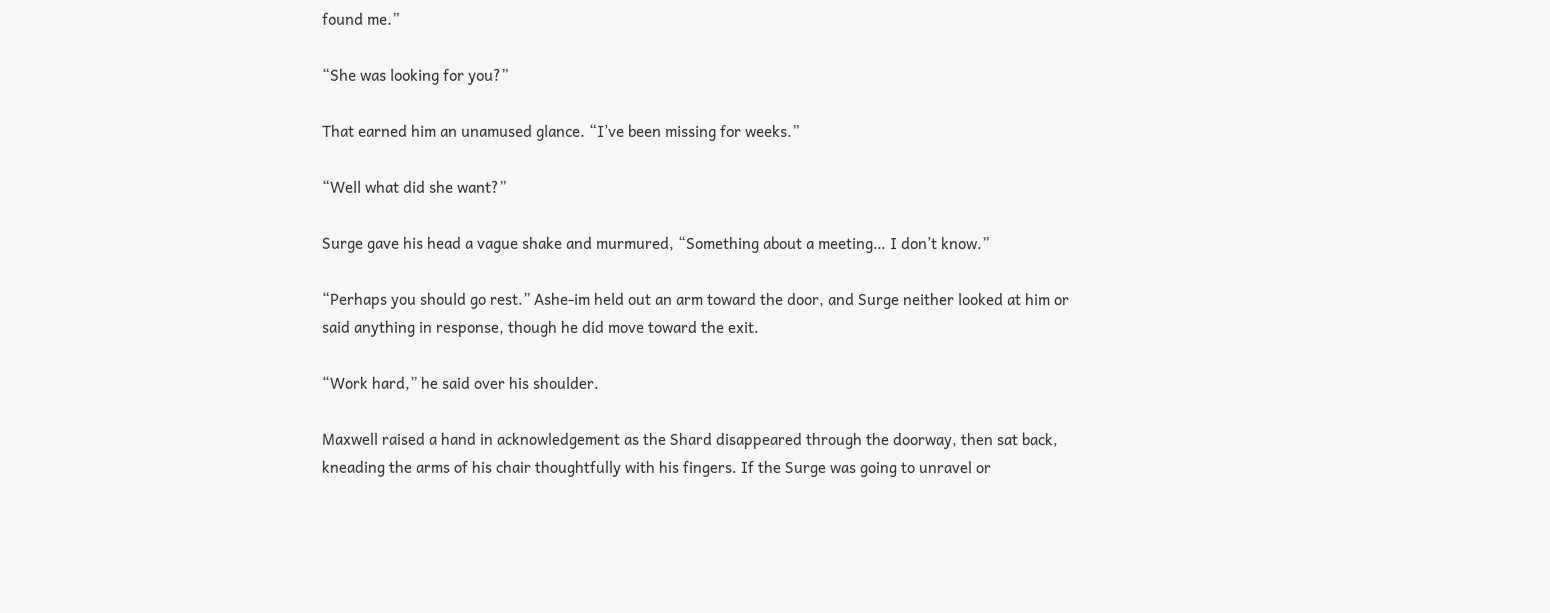found me.”

“She was looking for you?”

That earned him an unamused glance. “I’ve been missing for weeks.”

“Well what did she want?”

Surge gave his head a vague shake and murmured, “Something about a meeting… I don’t know.”

“Perhaps you should go rest.” Ashe-im held out an arm toward the door, and Surge neither looked at him or said anything in response, though he did move toward the exit.

“Work hard,” he said over his shoulder.

Maxwell raised a hand in acknowledgement as the Shard disappeared through the doorway, then sat back, kneading the arms of his chair thoughtfully with his fingers. If the Surge was going to unravel or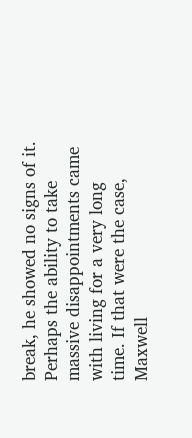break, he showed no signs of it. Perhaps the ability to take massive disappointments came with living for a very long time. If that were the case, Maxwell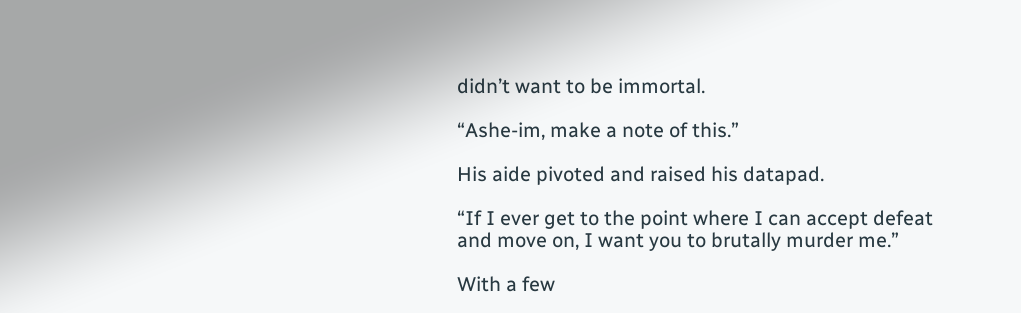didn’t want to be immortal.

“Ashe-im, make a note of this.”

His aide pivoted and raised his datapad.

“If I ever get to the point where I can accept defeat and move on, I want you to brutally murder me.”

With a few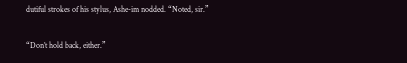dutiful strokes of his stylus, Ashe-im nodded. “Noted, sir.”

“Don’t hold back, either.”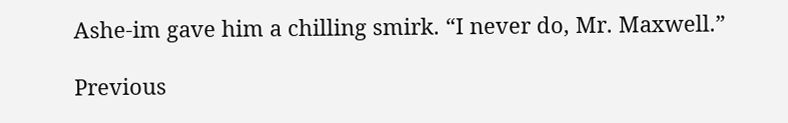Ashe-im gave him a chilling smirk. “I never do, Mr. Maxwell.”

Previous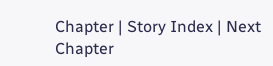Chapter | Story Index | Next Chapter